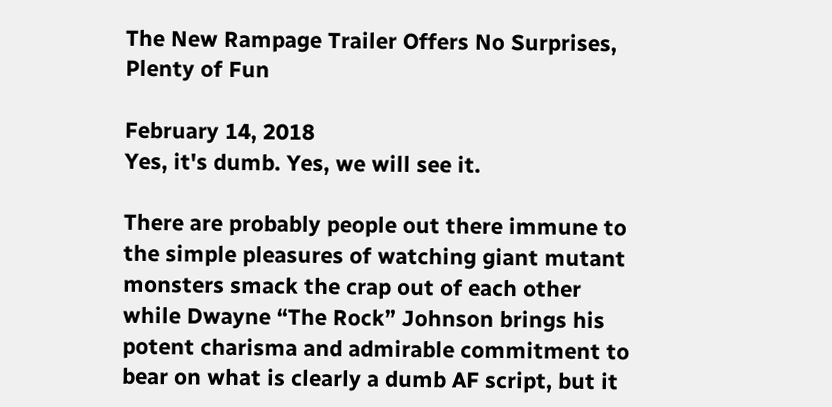The New Rampage Trailer Offers No Surprises, Plenty of Fun

February 14, 2018
Yes, it's dumb. Yes, we will see it.

There are probably people out there immune to the simple pleasures of watching giant mutant monsters smack the crap out of each other while Dwayne “The Rock” Johnson brings his potent charisma and admirable commitment to bear on what is clearly a dumb AF script, but it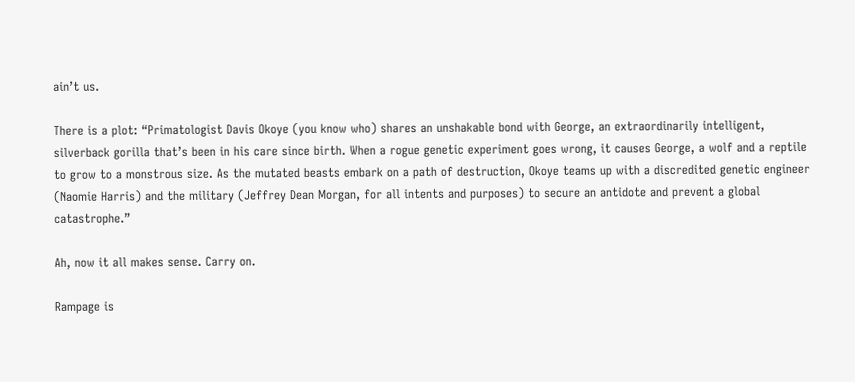ain’t us.

There is a plot: “Primatologist Davis Okoye (you know who) shares an unshakable bond with George, an extraordinarily intelligent, silverback gorilla that’s been in his care since birth. When a rogue genetic experiment goes wrong, it causes George, a wolf and a reptile to grow to a monstrous size. As the mutated beasts embark on a path of destruction, Okoye teams up with a discredited genetic engineer (Naomie Harris) and the military (Jeffrey Dean Morgan, for all intents and purposes) to secure an antidote and prevent a global catastrophe.”

Ah, now it all makes sense. Carry on.

Rampage is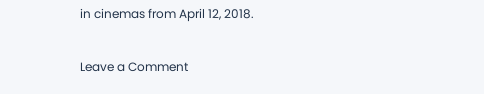in cinemas from April 12, 2018.

Leave a Comment